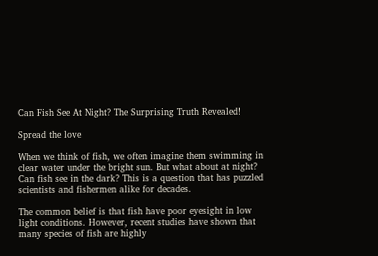Can Fish See At Night? The Surprising Truth Revealed!

Spread the love

When we think of fish, we often imagine them swimming in clear water under the bright sun. But what about at night? Can fish see in the dark? This is a question that has puzzled scientists and fishermen alike for decades.

The common belief is that fish have poor eyesight in low light conditions. However, recent studies have shown that many species of fish are highly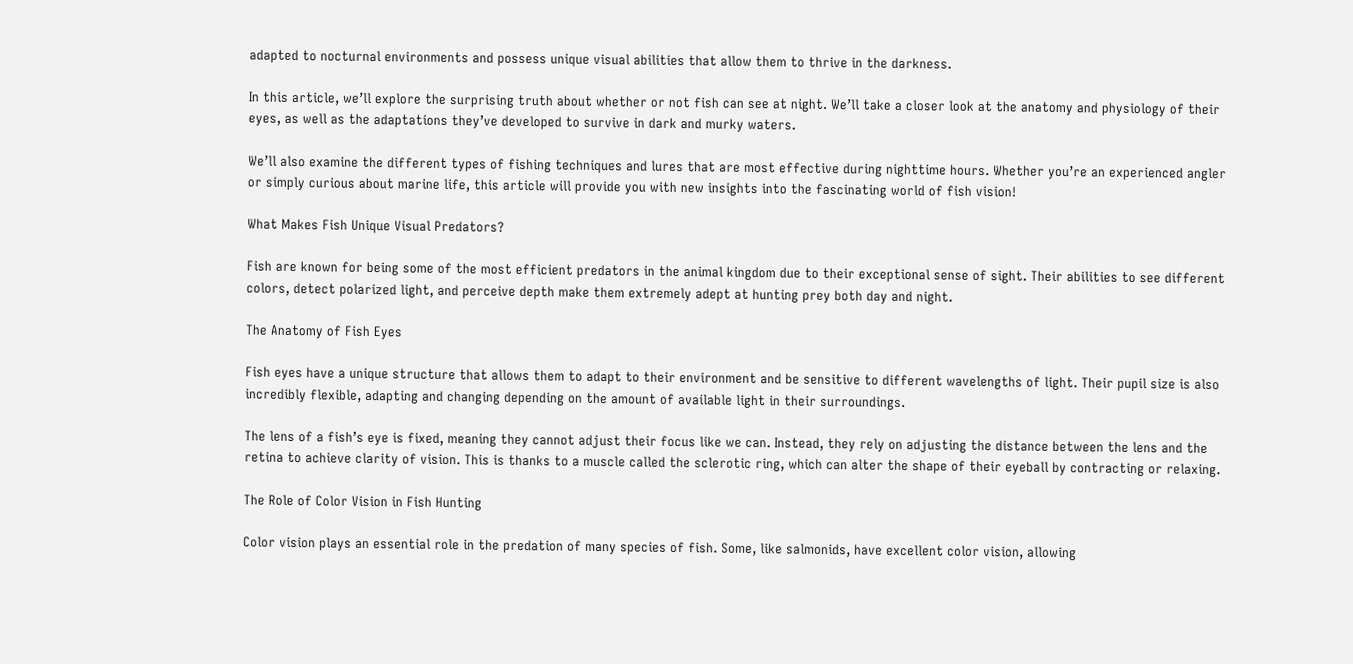adapted to nocturnal environments and possess unique visual abilities that allow them to thrive in the darkness.

In this article, we’ll explore the surprising truth about whether or not fish can see at night. We’ll take a closer look at the anatomy and physiology of their eyes, as well as the adaptations they’ve developed to survive in dark and murky waters.

We’ll also examine the different types of fishing techniques and lures that are most effective during nighttime hours. Whether you’re an experienced angler or simply curious about marine life, this article will provide you with new insights into the fascinating world of fish vision!

What Makes Fish Unique Visual Predators?

Fish are known for being some of the most efficient predators in the animal kingdom due to their exceptional sense of sight. Their abilities to see different colors, detect polarized light, and perceive depth make them extremely adept at hunting prey both day and night.

The Anatomy of Fish Eyes

Fish eyes have a unique structure that allows them to adapt to their environment and be sensitive to different wavelengths of light. Their pupil size is also incredibly flexible, adapting and changing depending on the amount of available light in their surroundings.

The lens of a fish’s eye is fixed, meaning they cannot adjust their focus like we can. Instead, they rely on adjusting the distance between the lens and the retina to achieve clarity of vision. This is thanks to a muscle called the sclerotic ring, which can alter the shape of their eyeball by contracting or relaxing.

The Role of Color Vision in Fish Hunting

Color vision plays an essential role in the predation of many species of fish. Some, like salmonids, have excellent color vision, allowing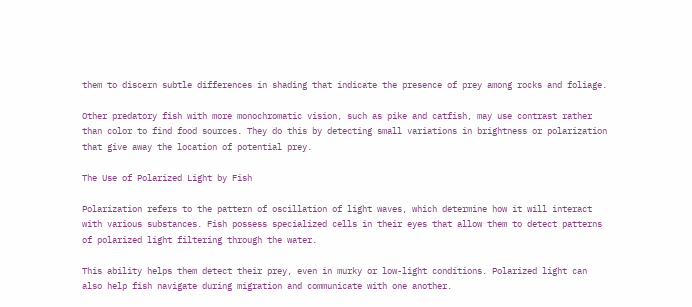them to discern subtle differences in shading that indicate the presence of prey among rocks and foliage.

Other predatory fish with more monochromatic vision, such as pike and catfish, may use contrast rather than color to find food sources. They do this by detecting small variations in brightness or polarization that give away the location of potential prey.

The Use of Polarized Light by Fish

Polarization refers to the pattern of oscillation of light waves, which determine how it will interact with various substances. Fish possess specialized cells in their eyes that allow them to detect patterns of polarized light filtering through the water.

This ability helps them detect their prey, even in murky or low-light conditions. Polarized light can also help fish navigate during migration and communicate with one another.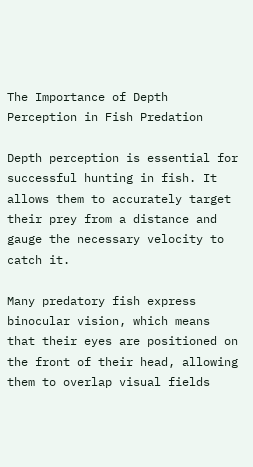The Importance of Depth Perception in Fish Predation

Depth perception is essential for successful hunting in fish. It allows them to accurately target their prey from a distance and gauge the necessary velocity to catch it.

Many predatory fish express binocular vision, which means that their eyes are positioned on the front of their head, allowing them to overlap visual fields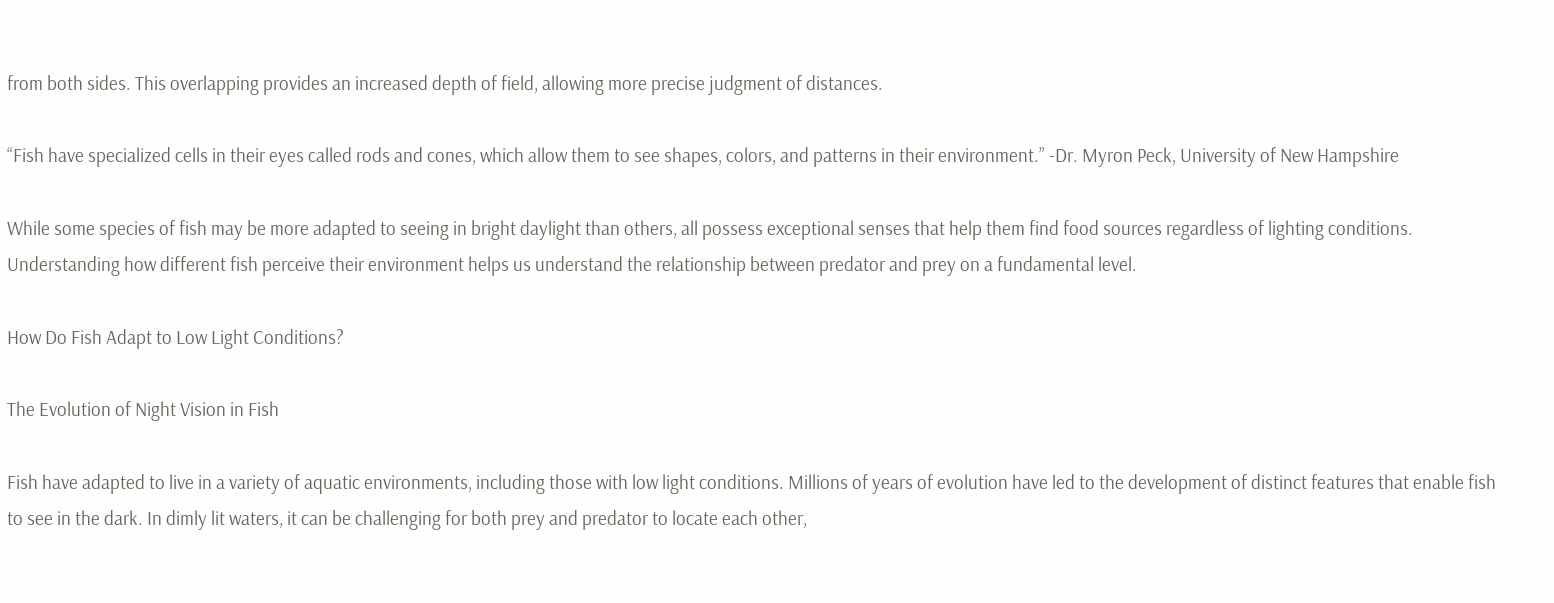from both sides. This overlapping provides an increased depth of field, allowing more precise judgment of distances.

“Fish have specialized cells in their eyes called rods and cones, which allow them to see shapes, colors, and patterns in their environment.” -Dr. Myron Peck, University of New Hampshire

While some species of fish may be more adapted to seeing in bright daylight than others, all possess exceptional senses that help them find food sources regardless of lighting conditions. Understanding how different fish perceive their environment helps us understand the relationship between predator and prey on a fundamental level.

How Do Fish Adapt to Low Light Conditions?

The Evolution of Night Vision in Fish

Fish have adapted to live in a variety of aquatic environments, including those with low light conditions. Millions of years of evolution have led to the development of distinct features that enable fish to see in the dark. In dimly lit waters, it can be challenging for both prey and predator to locate each other,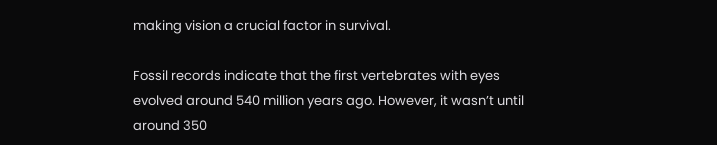making vision a crucial factor in survival.

Fossil records indicate that the first vertebrates with eyes evolved around 540 million years ago. However, it wasn’t until around 350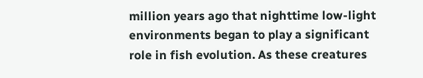million years ago that nighttime low-light environments began to play a significant role in fish evolution. As these creatures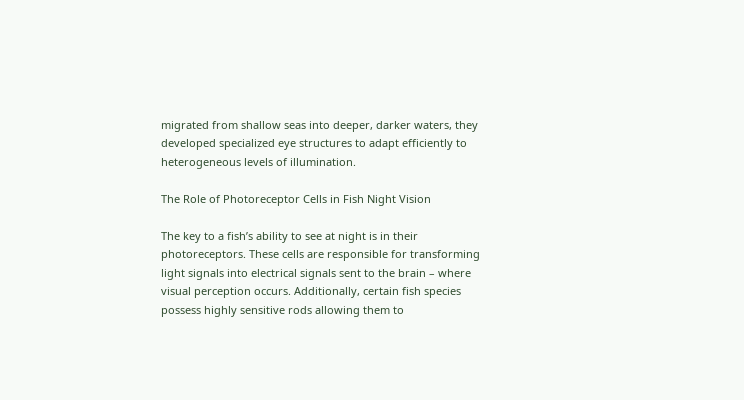migrated from shallow seas into deeper, darker waters, they developed specialized eye structures to adapt efficiently to heterogeneous levels of illumination.

The Role of Photoreceptor Cells in Fish Night Vision

The key to a fish’s ability to see at night is in their photoreceptors. These cells are responsible for transforming light signals into electrical signals sent to the brain – where visual perception occurs. Additionally, certain fish species possess highly sensitive rods allowing them to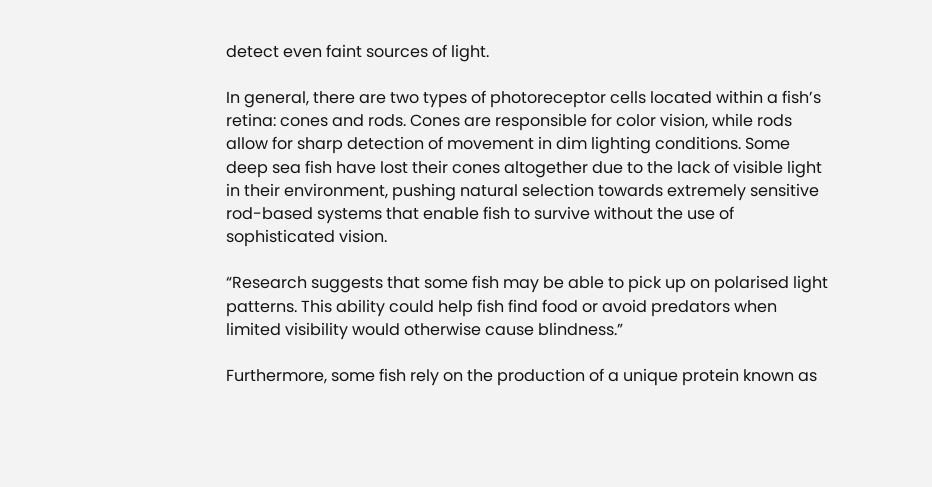detect even faint sources of light.

In general, there are two types of photoreceptor cells located within a fish’s retina: cones and rods. Cones are responsible for color vision, while rods allow for sharp detection of movement in dim lighting conditions. Some deep sea fish have lost their cones altogether due to the lack of visible light in their environment, pushing natural selection towards extremely sensitive rod-based systems that enable fish to survive without the use of sophisticated vision.

“Research suggests that some fish may be able to pick up on polarised light patterns. This ability could help fish find food or avoid predators when limited visibility would otherwise cause blindness.”

Furthermore, some fish rely on the production of a unique protein known as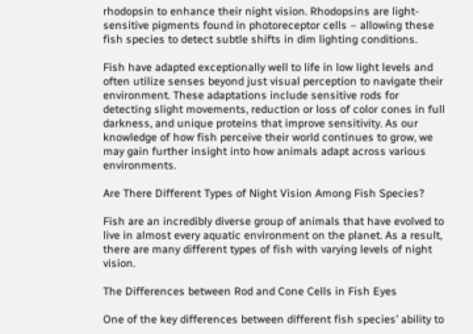rhodopsin to enhance their night vision. Rhodopsins are light-sensitive pigments found in photoreceptor cells – allowing these fish species to detect subtle shifts in dim lighting conditions.

Fish have adapted exceptionally well to life in low light levels and often utilize senses beyond just visual perception to navigate their environment. These adaptations include sensitive rods for detecting slight movements, reduction or loss of color cones in full darkness, and unique proteins that improve sensitivity. As our knowledge of how fish perceive their world continues to grow, we may gain further insight into how animals adapt across various environments.

Are There Different Types of Night Vision Among Fish Species?

Fish are an incredibly diverse group of animals that have evolved to live in almost every aquatic environment on the planet. As a result, there are many different types of fish with varying levels of night vision.

The Differences between Rod and Cone Cells in Fish Eyes

One of the key differences between different fish species’ ability to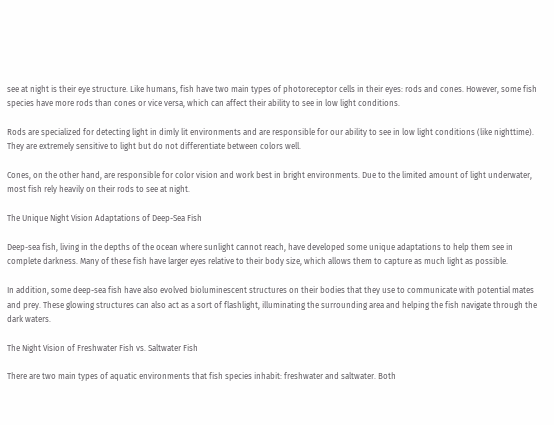see at night is their eye structure. Like humans, fish have two main types of photoreceptor cells in their eyes: rods and cones. However, some fish species have more rods than cones or vice versa, which can affect their ability to see in low light conditions.

Rods are specialized for detecting light in dimly lit environments and are responsible for our ability to see in low light conditions (like nighttime). They are extremely sensitive to light but do not differentiate between colors well.

Cones, on the other hand, are responsible for color vision and work best in bright environments. Due to the limited amount of light underwater, most fish rely heavily on their rods to see at night.

The Unique Night Vision Adaptations of Deep-Sea Fish

Deep-sea fish, living in the depths of the ocean where sunlight cannot reach, have developed some unique adaptations to help them see in complete darkness. Many of these fish have larger eyes relative to their body size, which allows them to capture as much light as possible.

In addition, some deep-sea fish have also evolved bioluminescent structures on their bodies that they use to communicate with potential mates and prey. These glowing structures can also act as a sort of flashlight, illuminating the surrounding area and helping the fish navigate through the dark waters.

The Night Vision of Freshwater Fish vs. Saltwater Fish

There are two main types of aquatic environments that fish species inhabit: freshwater and saltwater. Both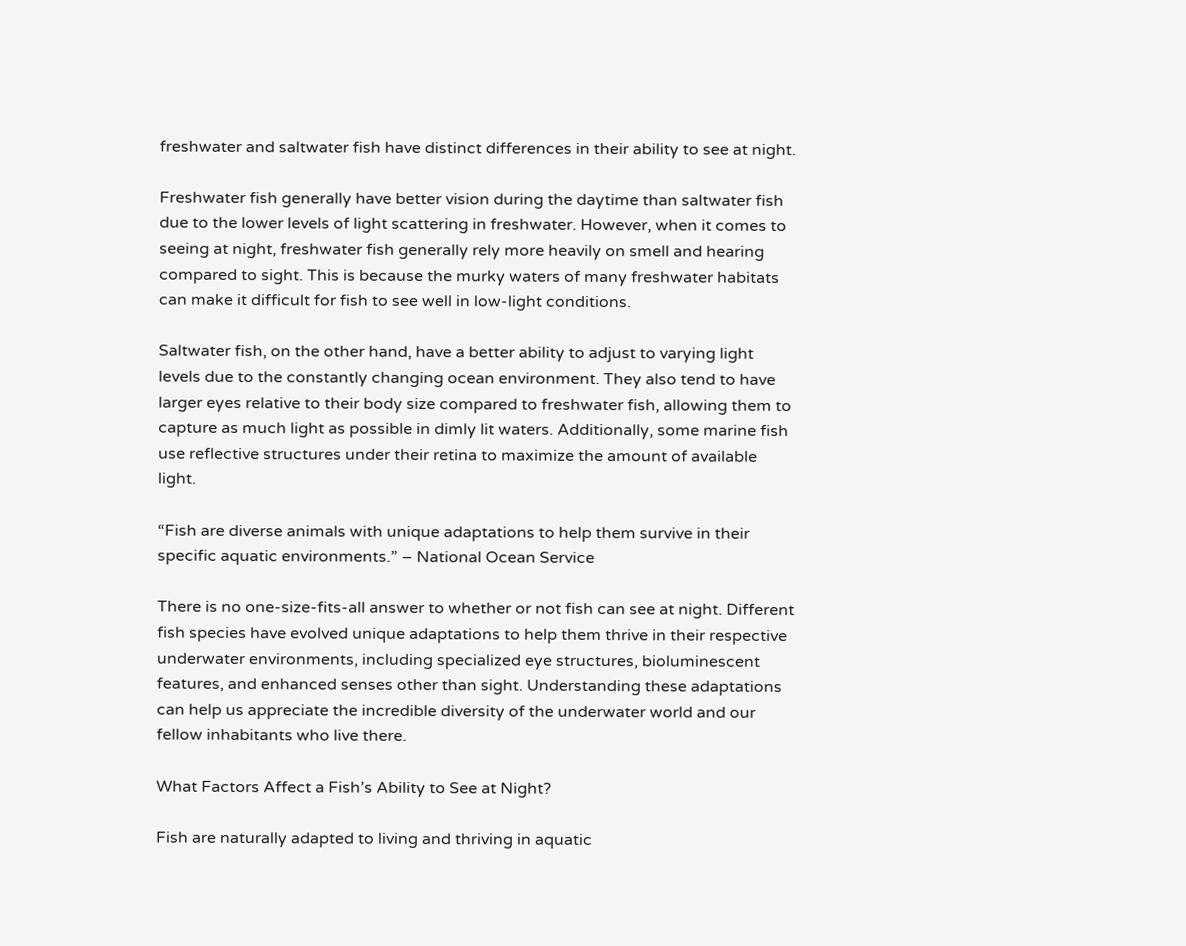freshwater and saltwater fish have distinct differences in their ability to see at night.

Freshwater fish generally have better vision during the daytime than saltwater fish due to the lower levels of light scattering in freshwater. However, when it comes to seeing at night, freshwater fish generally rely more heavily on smell and hearing compared to sight. This is because the murky waters of many freshwater habitats can make it difficult for fish to see well in low-light conditions.

Saltwater fish, on the other hand, have a better ability to adjust to varying light levels due to the constantly changing ocean environment. They also tend to have larger eyes relative to their body size compared to freshwater fish, allowing them to capture as much light as possible in dimly lit waters. Additionally, some marine fish use reflective structures under their retina to maximize the amount of available light.

“Fish are diverse animals with unique adaptations to help them survive in their specific aquatic environments.” – National Ocean Service

There is no one-size-fits-all answer to whether or not fish can see at night. Different fish species have evolved unique adaptations to help them thrive in their respective underwater environments, including specialized eye structures, bioluminescent features, and enhanced senses other than sight. Understanding these adaptations can help us appreciate the incredible diversity of the underwater world and our fellow inhabitants who live there.

What Factors Affect a Fish’s Ability to See at Night?

Fish are naturally adapted to living and thriving in aquatic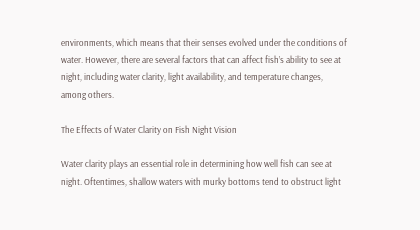environments, which means that their senses evolved under the conditions of water. However, there are several factors that can affect fish’s ability to see at night, including water clarity, light availability, and temperature changes, among others.

The Effects of Water Clarity on Fish Night Vision

Water clarity plays an essential role in determining how well fish can see at night. Oftentimes, shallow waters with murky bottoms tend to obstruct light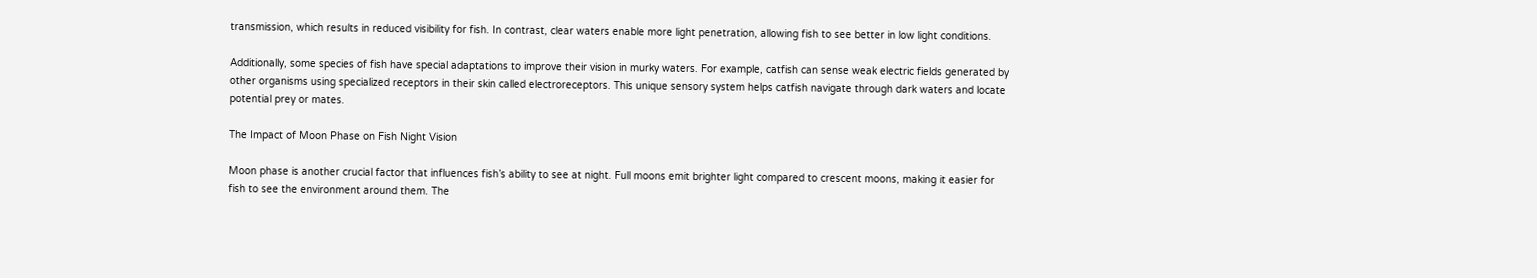transmission, which results in reduced visibility for fish. In contrast, clear waters enable more light penetration, allowing fish to see better in low light conditions.

Additionally, some species of fish have special adaptations to improve their vision in murky waters. For example, catfish can sense weak electric fields generated by other organisms using specialized receptors in their skin called electroreceptors. This unique sensory system helps catfish navigate through dark waters and locate potential prey or mates.

The Impact of Moon Phase on Fish Night Vision

Moon phase is another crucial factor that influences fish’s ability to see at night. Full moons emit brighter light compared to crescent moons, making it easier for fish to see the environment around them. The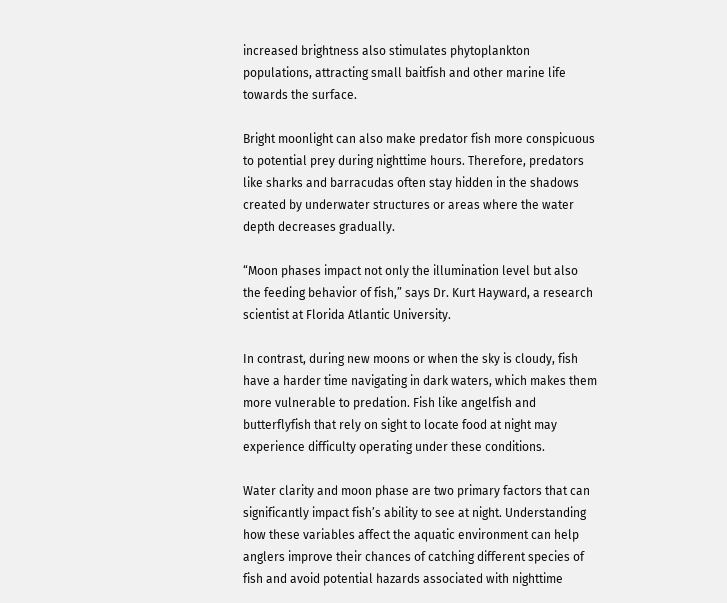increased brightness also stimulates phytoplankton populations, attracting small baitfish and other marine life towards the surface.

Bright moonlight can also make predator fish more conspicuous to potential prey during nighttime hours. Therefore, predators like sharks and barracudas often stay hidden in the shadows created by underwater structures or areas where the water depth decreases gradually.

“Moon phases impact not only the illumination level but also the feeding behavior of fish,” says Dr. Kurt Hayward, a research scientist at Florida Atlantic University.

In contrast, during new moons or when the sky is cloudy, fish have a harder time navigating in dark waters, which makes them more vulnerable to predation. Fish like angelfish and butterflyfish that rely on sight to locate food at night may experience difficulty operating under these conditions.

Water clarity and moon phase are two primary factors that can significantly impact fish’s ability to see at night. Understanding how these variables affect the aquatic environment can help anglers improve their chances of catching different species of fish and avoid potential hazards associated with nighttime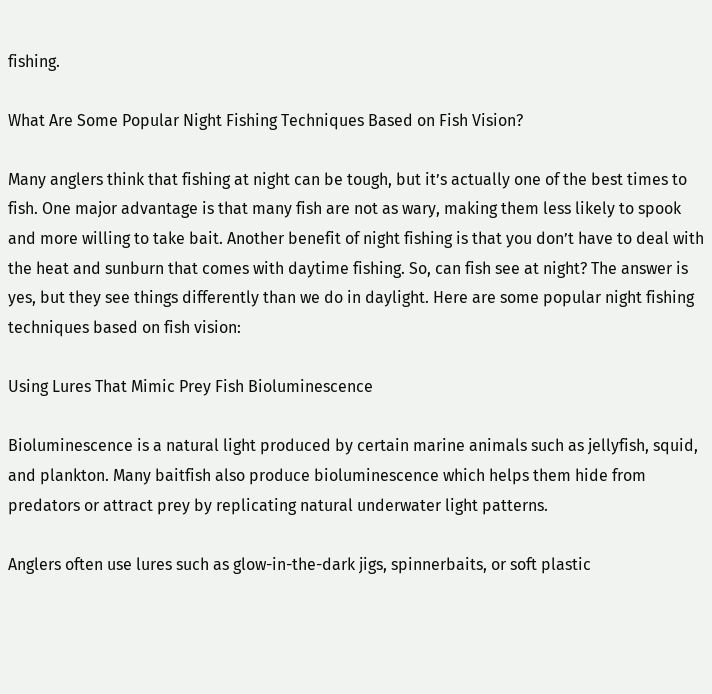fishing.

What Are Some Popular Night Fishing Techniques Based on Fish Vision?

Many anglers think that fishing at night can be tough, but it’s actually one of the best times to fish. One major advantage is that many fish are not as wary, making them less likely to spook and more willing to take bait. Another benefit of night fishing is that you don’t have to deal with the heat and sunburn that comes with daytime fishing. So, can fish see at night? The answer is yes, but they see things differently than we do in daylight. Here are some popular night fishing techniques based on fish vision:

Using Lures That Mimic Prey Fish Bioluminescence

Bioluminescence is a natural light produced by certain marine animals such as jellyfish, squid, and plankton. Many baitfish also produce bioluminescence which helps them hide from predators or attract prey by replicating natural underwater light patterns.

Anglers often use lures such as glow-in-the-dark jigs, spinnerbaits, or soft plastic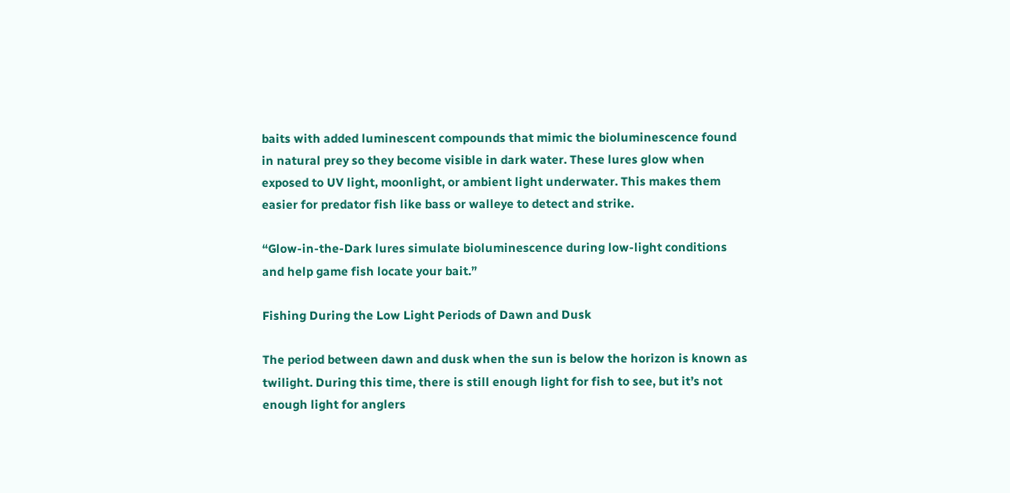baits with added luminescent compounds that mimic the bioluminescence found in natural prey so they become visible in dark water. These lures glow when exposed to UV light, moonlight, or ambient light underwater. This makes them easier for predator fish like bass or walleye to detect and strike.

“Glow-in-the-Dark lures simulate bioluminescence during low-light conditions and help game fish locate your bait.”

Fishing During the Low Light Periods of Dawn and Dusk

The period between dawn and dusk when the sun is below the horizon is known as twilight. During this time, there is still enough light for fish to see, but it’s not enough light for anglers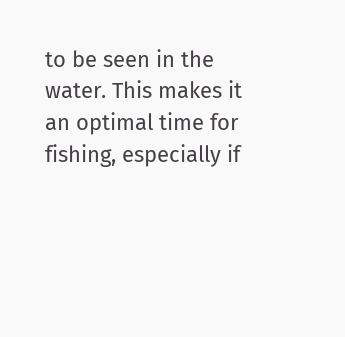to be seen in the water. This makes it an optimal time for fishing, especially if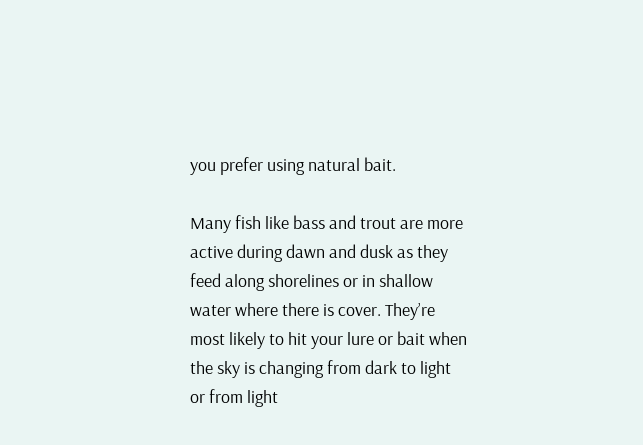you prefer using natural bait.

Many fish like bass and trout are more active during dawn and dusk as they feed along shorelines or in shallow water where there is cover. They’re most likely to hit your lure or bait when the sky is changing from dark to light or from light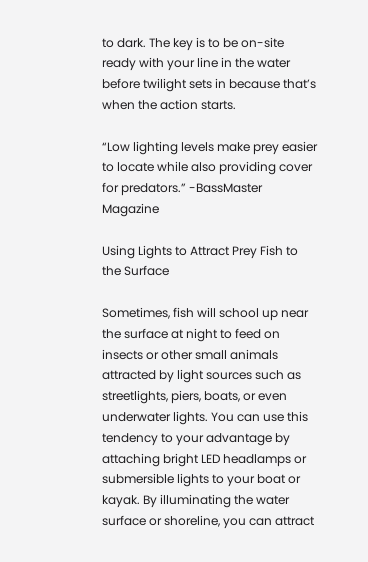to dark. The key is to be on-site ready with your line in the water before twilight sets in because that’s when the action starts.

“Low lighting levels make prey easier to locate while also providing cover for predators.” -BassMaster Magazine

Using Lights to Attract Prey Fish to the Surface

Sometimes, fish will school up near the surface at night to feed on insects or other small animals attracted by light sources such as streetlights, piers, boats, or even underwater lights. You can use this tendency to your advantage by attaching bright LED headlamps or submersible lights to your boat or kayak. By illuminating the water surface or shoreline, you can attract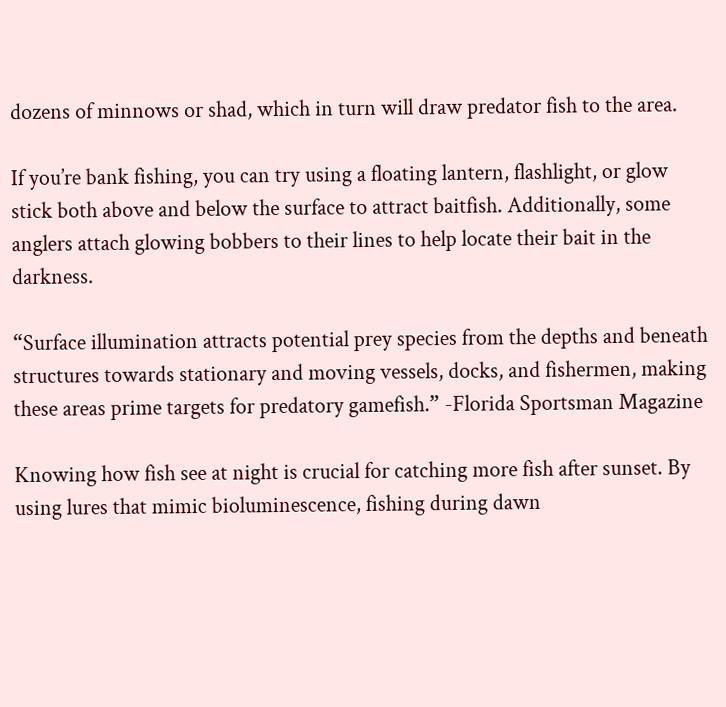dozens of minnows or shad, which in turn will draw predator fish to the area.

If you’re bank fishing, you can try using a floating lantern, flashlight, or glow stick both above and below the surface to attract baitfish. Additionally, some anglers attach glowing bobbers to their lines to help locate their bait in the darkness.

“Surface illumination attracts potential prey species from the depths and beneath structures towards stationary and moving vessels, docks, and fishermen, making these areas prime targets for predatory gamefish.” -Florida Sportsman Magazine

Knowing how fish see at night is crucial for catching more fish after sunset. By using lures that mimic bioluminescence, fishing during dawn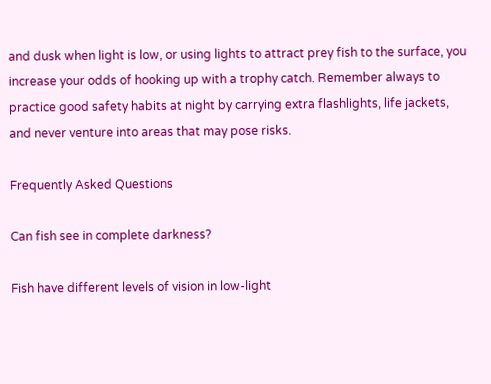and dusk when light is low, or using lights to attract prey fish to the surface, you increase your odds of hooking up with a trophy catch. Remember always to practice good safety habits at night by carrying extra flashlights, life jackets, and never venture into areas that may pose risks.

Frequently Asked Questions

Can fish see in complete darkness?

Fish have different levels of vision in low-light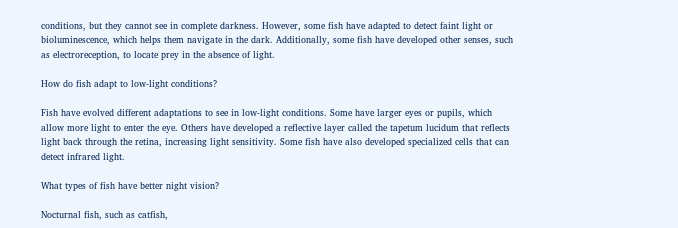conditions, but they cannot see in complete darkness. However, some fish have adapted to detect faint light or bioluminescence, which helps them navigate in the dark. Additionally, some fish have developed other senses, such as electroreception, to locate prey in the absence of light.

How do fish adapt to low-light conditions?

Fish have evolved different adaptations to see in low-light conditions. Some have larger eyes or pupils, which allow more light to enter the eye. Others have developed a reflective layer called the tapetum lucidum that reflects light back through the retina, increasing light sensitivity. Some fish have also developed specialized cells that can detect infrared light.

What types of fish have better night vision?

Nocturnal fish, such as catfish,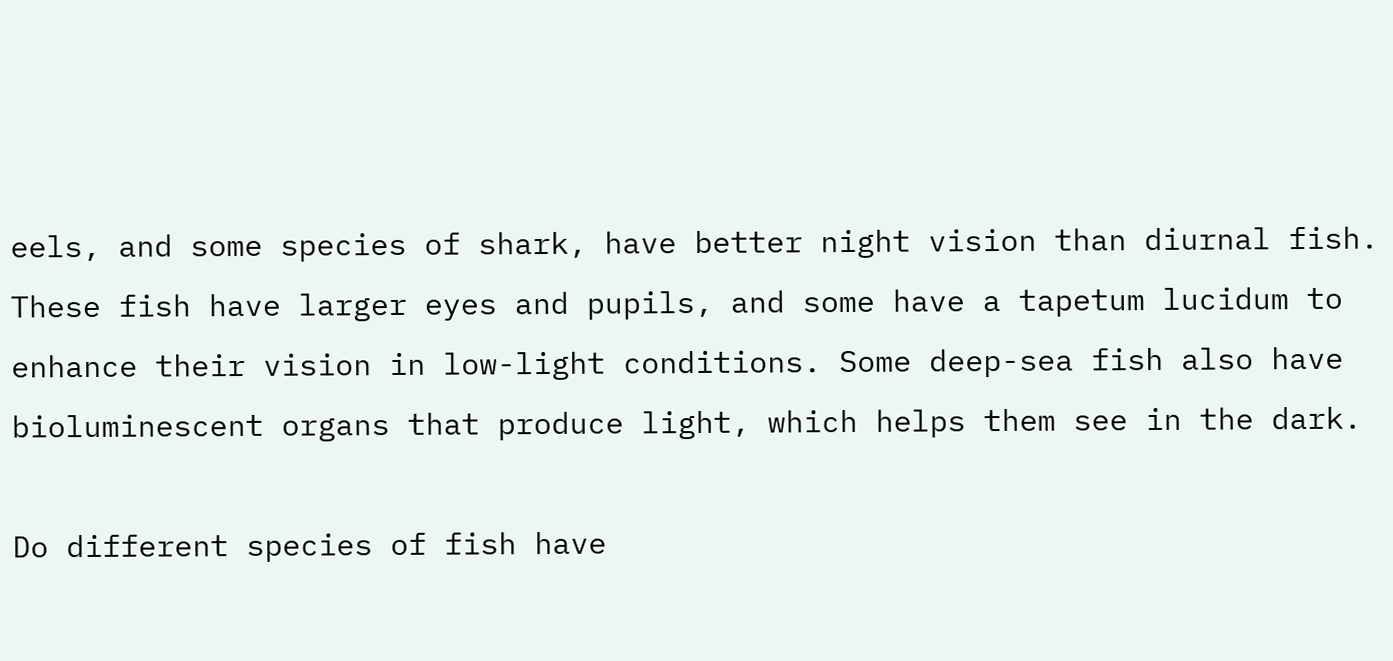eels, and some species of shark, have better night vision than diurnal fish. These fish have larger eyes and pupils, and some have a tapetum lucidum to enhance their vision in low-light conditions. Some deep-sea fish also have bioluminescent organs that produce light, which helps them see in the dark.

Do different species of fish have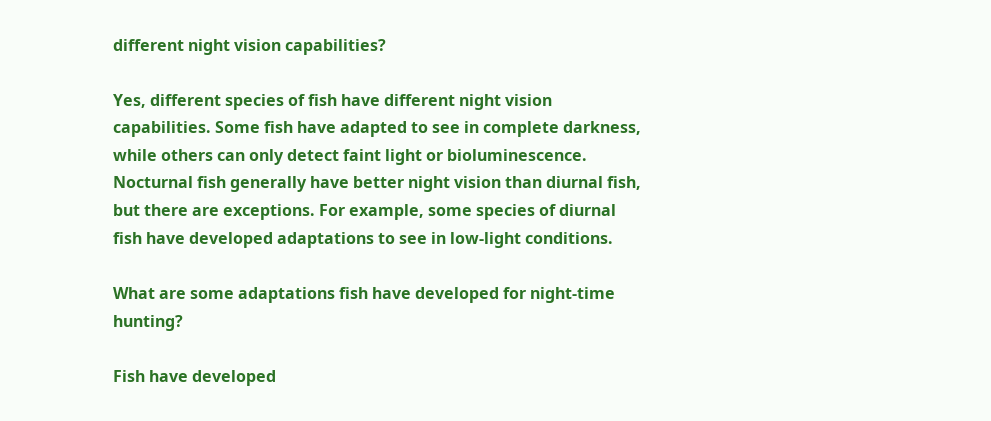different night vision capabilities?

Yes, different species of fish have different night vision capabilities. Some fish have adapted to see in complete darkness, while others can only detect faint light or bioluminescence. Nocturnal fish generally have better night vision than diurnal fish, but there are exceptions. For example, some species of diurnal fish have developed adaptations to see in low-light conditions.

What are some adaptations fish have developed for night-time hunting?

Fish have developed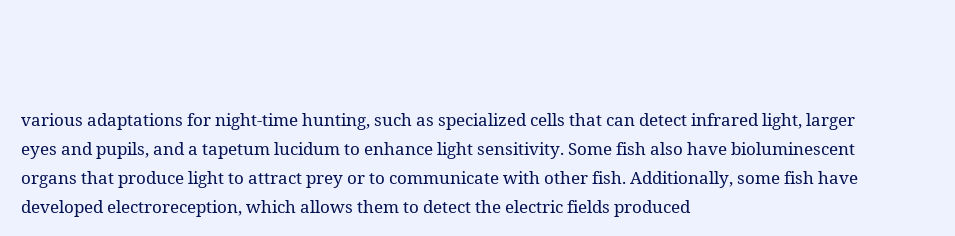various adaptations for night-time hunting, such as specialized cells that can detect infrared light, larger eyes and pupils, and a tapetum lucidum to enhance light sensitivity. Some fish also have bioluminescent organs that produce light to attract prey or to communicate with other fish. Additionally, some fish have developed electroreception, which allows them to detect the electric fields produced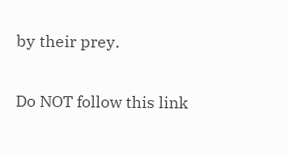by their prey.

Do NOT follow this link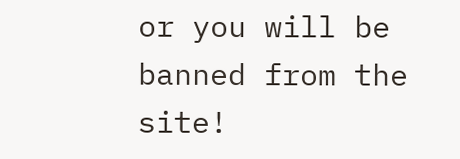or you will be banned from the site!